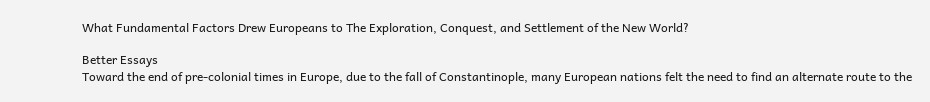What Fundamental Factors Drew Europeans to The Exploration, Conquest, and Settlement of the New World?

Better Essays
Toward the end of pre-colonial times in Europe, due to the fall of Constantinople, many European nations felt the need to find an alternate route to the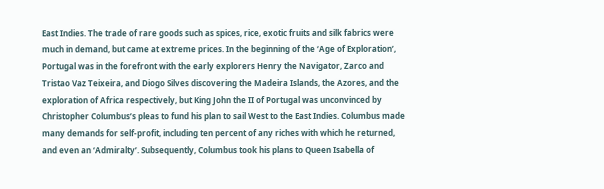East Indies. The trade of rare goods such as spices, rice, exotic fruits and silk fabrics were much in demand, but came at extreme prices. In the beginning of the ‘Age of Exploration’, Portugal was in the forefront with the early explorers Henry the Navigator, Zarco and Tristao Vaz Teixeira, and Diogo Silves discovering the Madeira Islands, the Azores, and the exploration of Africa respectively, but King John the II of Portugal was unconvinced by Christopher Columbus’s pleas to fund his plan to sail West to the East Indies. Columbus made many demands for self-profit, including ten percent of any riches with which he returned, and even an ‘Admiralty’. Subsequently, Columbus took his plans to Queen Isabella of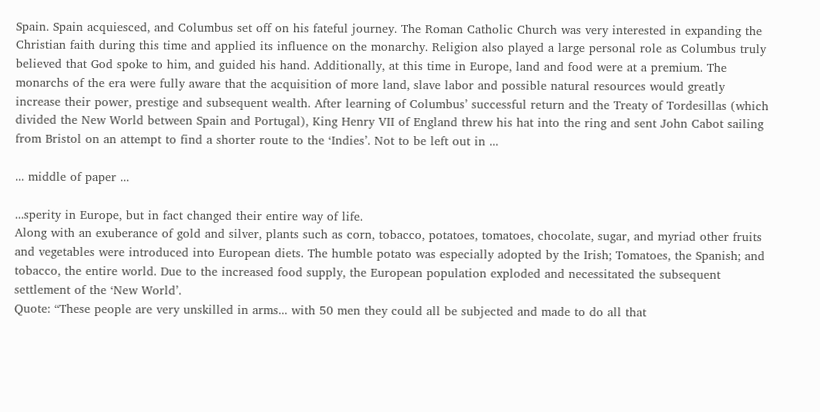Spain. Spain acquiesced, and Columbus set off on his fateful journey. The Roman Catholic Church was very interested in expanding the Christian faith during this time and applied its influence on the monarchy. Religion also played a large personal role as Columbus truly believed that God spoke to him, and guided his hand. Additionally, at this time in Europe, land and food were at a premium. The monarchs of the era were fully aware that the acquisition of more land, slave labor and possible natural resources would greatly increase their power, prestige and subsequent wealth. After learning of Columbus’ successful return and the Treaty of Tordesillas (which divided the New World between Spain and Portugal), King Henry VII of England threw his hat into the ring and sent John Cabot sailing from Bristol on an attempt to find a shorter route to the ‘Indies’. Not to be left out in ...

... middle of paper ...

...sperity in Europe, but in fact changed their entire way of life.
Along with an exuberance of gold and silver, plants such as corn, tobacco, potatoes, tomatoes, chocolate, sugar, and myriad other fruits and vegetables were introduced into European diets. The humble potato was especially adopted by the Irish; Tomatoes, the Spanish; and tobacco, the entire world. Due to the increased food supply, the European population exploded and necessitated the subsequent settlement of the ‘New World’.
Quote: “These people are very unskilled in arms... with 50 men they could all be subjected and made to do all that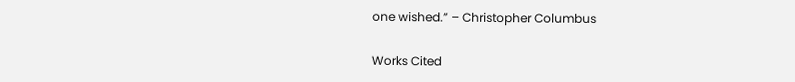one wished.” – Christopher Columbus

Works Cited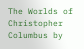The Worlds of Christopher Columbus by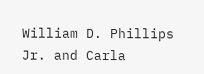William D. Phillips Jr. and Carla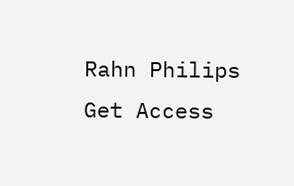Rahn Philips
Get Access